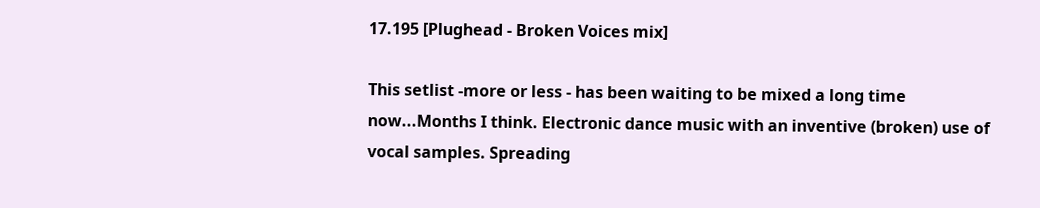17.195 [Plughead - Broken Voices mix]

This setlist -more or less - has been waiting to be mixed a long time now...Months I think. Electronic dance music with an inventive (broken) use of vocal samples. Spreading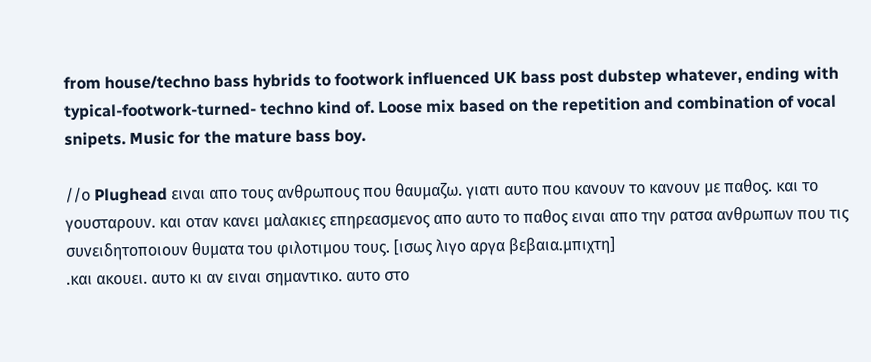from house/techno bass hybrids to footwork influenced UK bass post dubstep whatever, ending with typical-footwork-turned- techno kind of. Loose mix based on the repetition and combination of vocal snipets. Music for the mature bass boy.

//ο Plughead ειναι απο τους ανθρωπους που θαυμαζω. γιατι αυτο που κανουν το κανουν με παθος. και το γουσταρουν. και οταν κανει μαλακιες επηρεασμενος απο αυτο το παθος ειναι απο την ρατσα ανθρωπων που τις συνειδητοποιουν θυματα του φιλοτιμου τους. [ισως λιγο αργα βεβαια.μπιχτη]
.και ακουει. αυτο κι αν ειναι σημαντικο. αυτο στο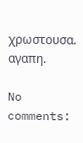χρωστουσα. αγαπη.

No comments: